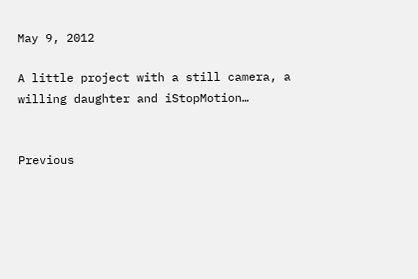May 9, 2012

A little project with a still camera, a willing daughter and iStopMotion…


Previous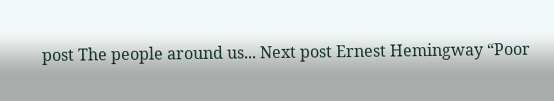post The people around us... Next post Ernest Hemingway “Poor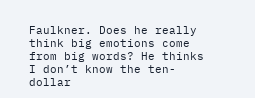Faulkner. Does he really think big emotions come from big words? He thinks I don’t know the ten-dollar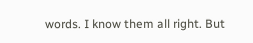words. I know them all right. But